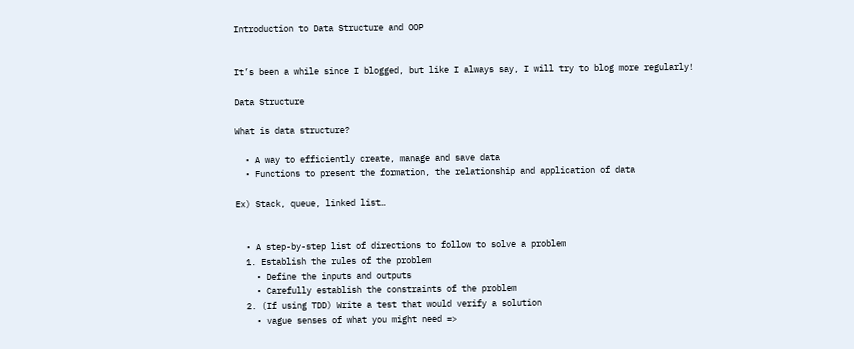Introduction to Data Structure and OOP


It’s been a while since I blogged, but like I always say, I will try to blog more regularly!

Data Structure

What is data structure?

  • A way to efficiently create, manage and save data
  • Functions to present the formation, the relationship and application of data

Ex) Stack, queue, linked list…


  • A step-by-step list of directions to follow to solve a problem
  1. Establish the rules of the problem
    • Define the inputs and outputs
    • Carefully establish the constraints of the problem
  2. (If using TDD) Write a test that would verify a solution
    • vague senses of what you might need =>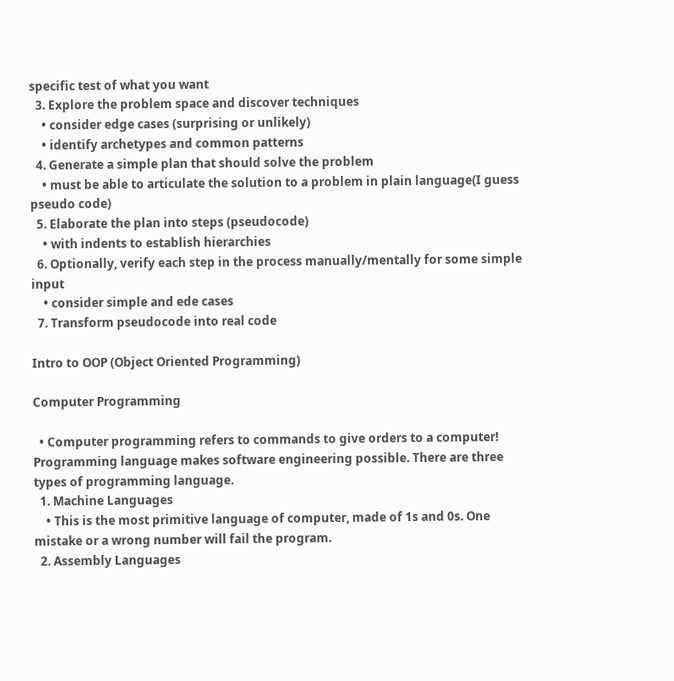specific test of what you want
  3. Explore the problem space and discover techniques
    • consider edge cases (surprising or unlikely)
    • identify archetypes and common patterns
  4. Generate a simple plan that should solve the problem
    • must be able to articulate the solution to a problem in plain language(I guess pseudo code)
  5. Elaborate the plan into steps (pseudocode)
    • with indents to establish hierarchies
  6. Optionally, verify each step in the process manually/mentally for some simple input
    • consider simple and ede cases
  7. Transform pseudocode into real code

Intro to OOP (Object Oriented Programming)

Computer Programming

  • Computer programming refers to commands to give orders to a computer! Programming language makes software engineering possible. There are three types of programming language.
  1. Machine Languages
    • This is the most primitive language of computer, made of 1s and 0s. One mistake or a wrong number will fail the program.
  2. Assembly Languages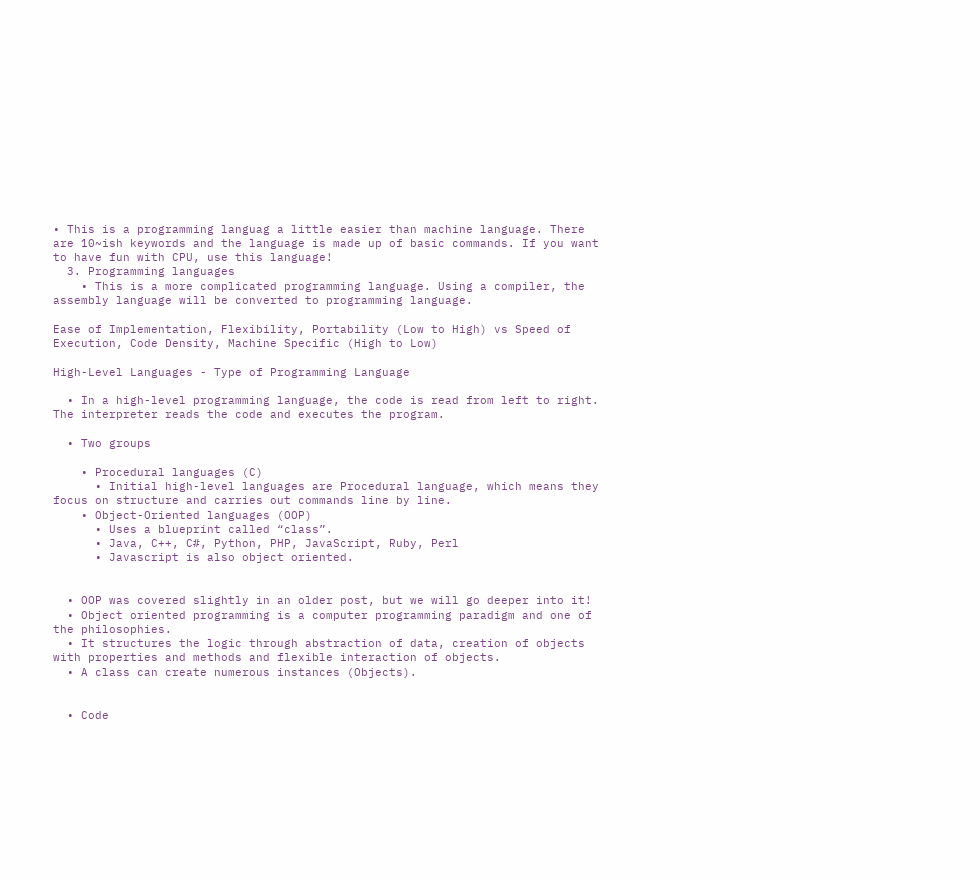• This is a programming languag a little easier than machine language. There are 10~ish keywords and the language is made up of basic commands. If you want to have fun with CPU, use this language!
  3. Programming languages
    • This is a more complicated programming language. Using a compiler, the assembly language will be converted to programming language.

Ease of Implementation, Flexibility, Portability (Low to High) vs Speed of Execution, Code Density, Machine Specific (High to Low)

High-Level Languages - Type of Programming Language

  • In a high-level programming language, the code is read from left to right. The interpreter reads the code and executes the program.

  • Two groups

    • Procedural languages (C)
      • Initial high-level languages are Procedural language, which means they focus on structure and carries out commands line by line.
    • Object-Oriented languages (OOP)
      • Uses a blueprint called “class”.
      • Java, C++, C#, Python, PHP, JavaScript, Ruby, Perl
      • Javascript is also object oriented.


  • OOP was covered slightly in an older post, but we will go deeper into it!
  • Object oriented programming is a computer programming paradigm and one of the philosophies.
  • It structures the logic through abstraction of data, creation of objects with properties and methods and flexible interaction of objects.
  • A class can create numerous instances (Objects).


  • Code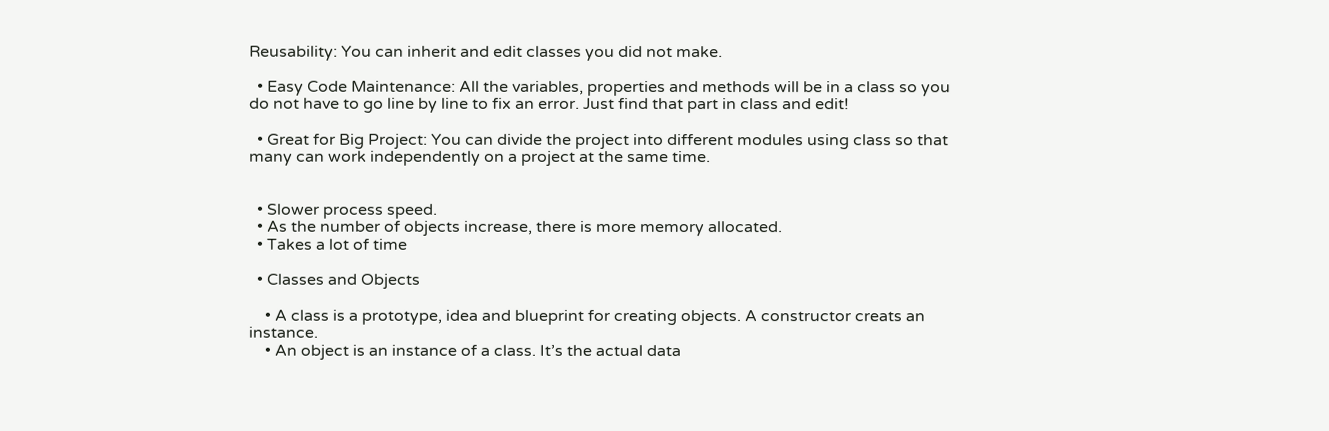Reusability: You can inherit and edit classes you did not make.

  • Easy Code Maintenance: All the variables, properties and methods will be in a class so you do not have to go line by line to fix an error. Just find that part in class and edit!

  • Great for Big Project: You can divide the project into different modules using class so that many can work independently on a project at the same time.


  • Slower process speed.
  • As the number of objects increase, there is more memory allocated.
  • Takes a lot of time

  • Classes and Objects

    • A class is a prototype, idea and blueprint for creating objects. A constructor creats an instance.
    • An object is an instance of a class. It’s the actual data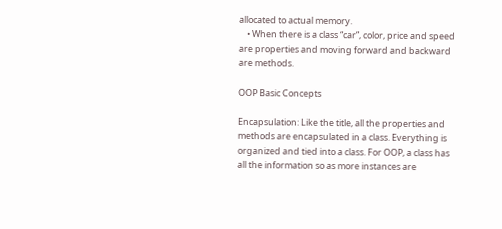allocated to actual memory.
    • When there is a class “car”, color, price and speed are properties and moving forward and backward are methods.

OOP Basic Concepts

Encapsulation: Like the title, all the properties and methods are encapsulated in a class. Everything is organized and tied into a class. For OOP, a class has all the information so as more instances are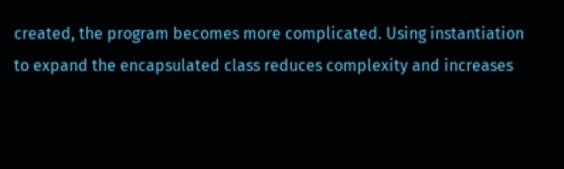created, the program becomes more complicated. Using instantiation to expand the encapsulated class reduces complexity and increases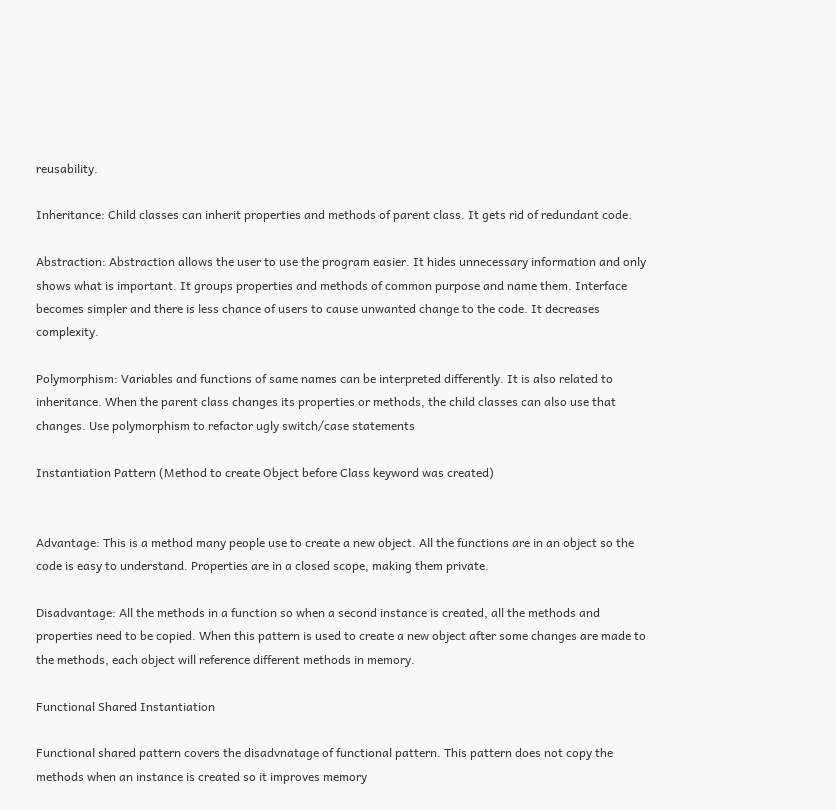reusability.

Inheritance: Child classes can inherit properties and methods of parent class. It gets rid of redundant code.

Abstraction: Abstraction allows the user to use the program easier. It hides unnecessary information and only shows what is important. It groups properties and methods of common purpose and name them. Interface becomes simpler and there is less chance of users to cause unwanted change to the code. It decreases complexity.

Polymorphism: Variables and functions of same names can be interpreted differently. It is also related to inheritance. When the parent class changes its properties or methods, the child classes can also use that changes. Use polymorphism to refactor ugly switch/case statements

Instantiation Pattern (Method to create Object before Class keyword was created)


Advantage: This is a method many people use to create a new object. All the functions are in an object so the code is easy to understand. Properties are in a closed scope, making them private.

Disadvantage: All the methods in a function so when a second instance is created, all the methods and properties need to be copied. When this pattern is used to create a new object after some changes are made to the methods, each object will reference different methods in memory.

Functional Shared Instantiation

Functional shared pattern covers the disadvnatage of functional pattern. This pattern does not copy the methods when an instance is created so it improves memory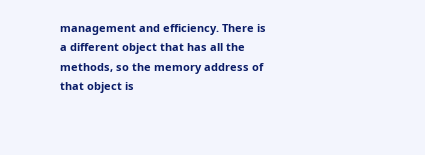management and efficiency. There is a different object that has all the methods, so the memory address of that object is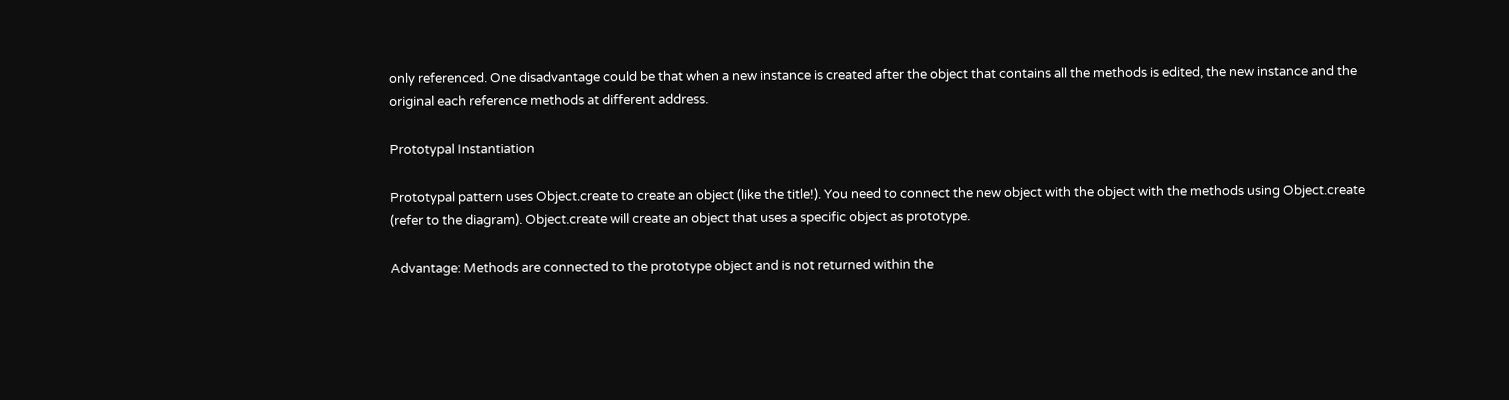only referenced. One disadvantage could be that when a new instance is created after the object that contains all the methods is edited, the new instance and the original each reference methods at different address.

Prototypal Instantiation

Prototypal pattern uses Object.create to create an object (like the title!). You need to connect the new object with the object with the methods using Object.create (refer to the diagram). Object.create will create an object that uses a specific object as prototype.

Advantage: Methods are connected to the prototype object and is not returned within the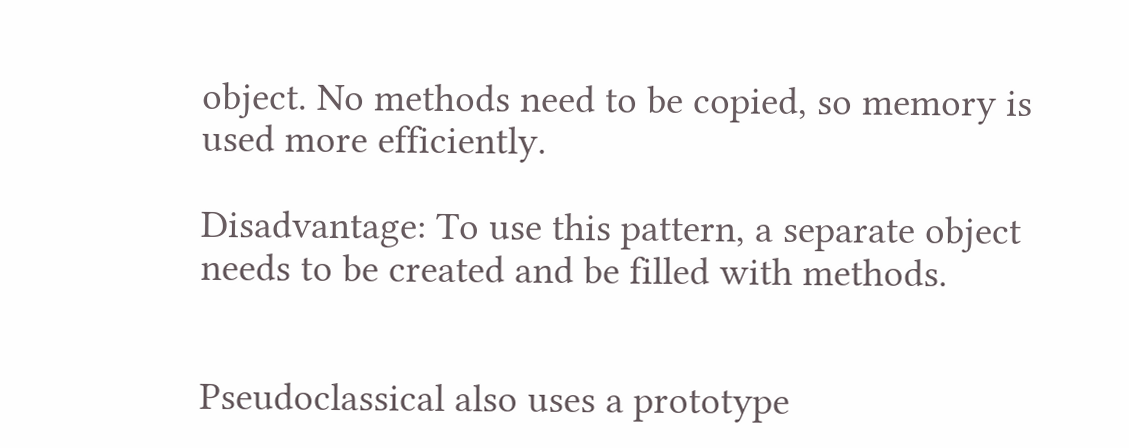object. No methods need to be copied, so memory is used more efficiently.

Disadvantage: To use this pattern, a separate object needs to be created and be filled with methods.


Pseudoclassical also uses a prototype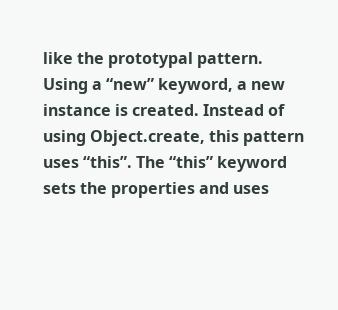like the prototypal pattern. Using a “new” keyword, a new instance is created. Instead of using Object.create, this pattern uses “this”. The “this” keyword sets the properties and uses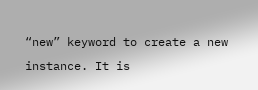“new” keyword to create a new instance. It is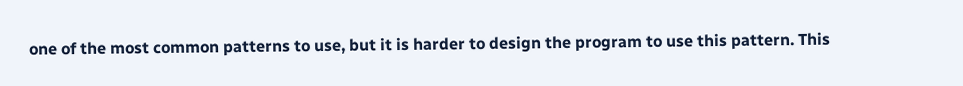one of the most common patterns to use, but it is harder to design the program to use this pattern. This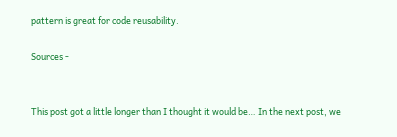pattern is great for code reusability.

Sources -


This post got a little longer than I thought it would be… In the next post, we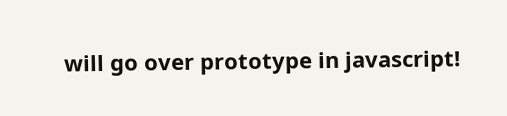will go over prototype in javascript!